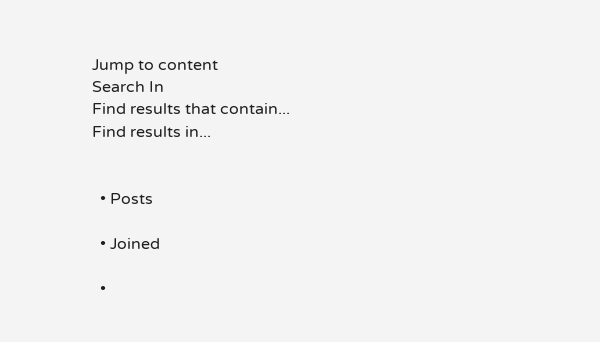Jump to content
Search In
Find results that contain...
Find results in...


  • Posts

  • Joined

  •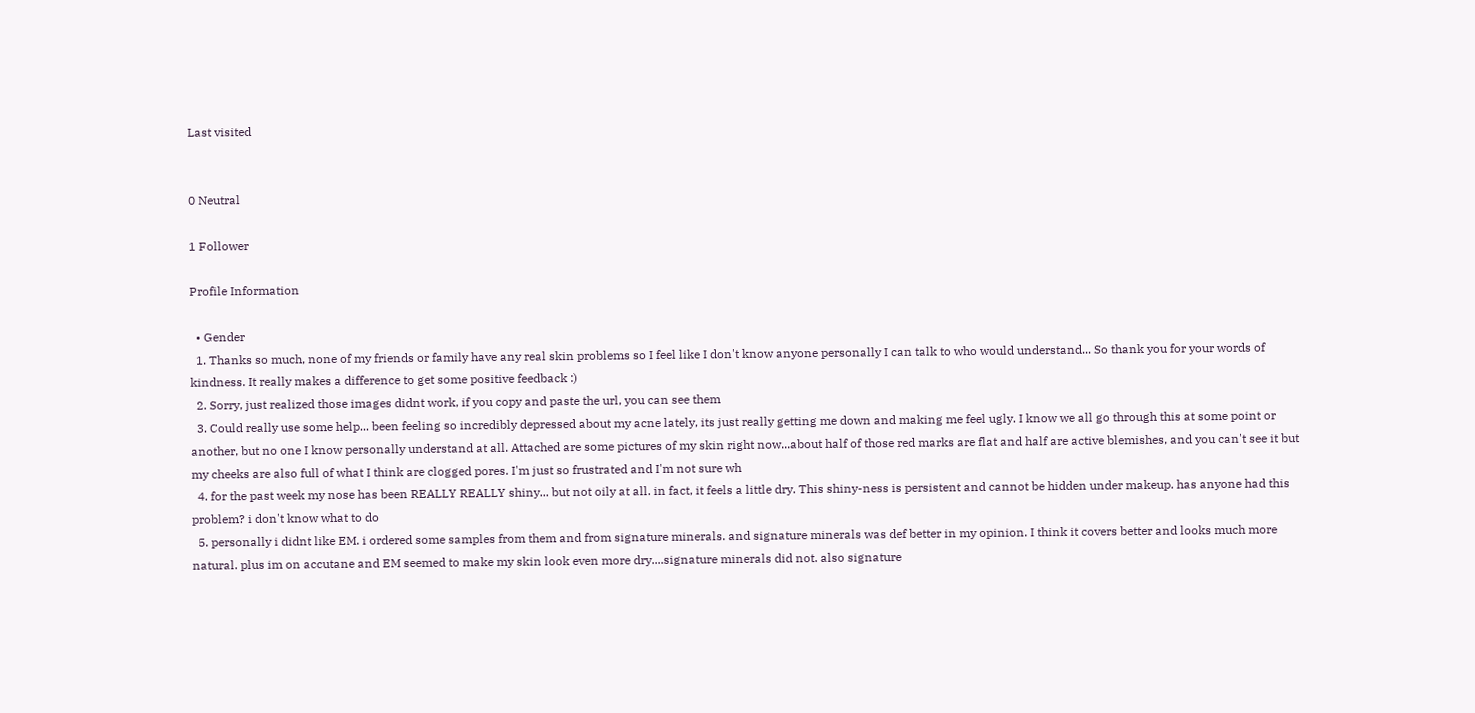Last visited


0 Neutral

1 Follower

Profile Information

  • Gender
  1. Thanks so much, none of my friends or family have any real skin problems so I feel like I don't know anyone personally I can talk to who would understand... So thank you for your words of kindness. It really makes a difference to get some positive feedback :)
  2. Sorry, just realized those images didnt work, if you copy and paste the url, you can see them
  3. Could really use some help... been feeling so incredibly depressed about my acne lately, its just really getting me down and making me feel ugly. I know we all go through this at some point or another, but no one I know personally understand at all. Attached are some pictures of my skin right now...about half of those red marks are flat and half are active blemishes, and you can't see it but my cheeks are also full of what I think are clogged pores. I'm just so frustrated and I'm not sure wh
  4. for the past week my nose has been REALLY REALLY shiny... but not oily at all. in fact, it feels a little dry. This shiny-ness is persistent and cannot be hidden under makeup. has anyone had this problem? i don't know what to do
  5. personally i didnt like EM. i ordered some samples from them and from signature minerals. and signature minerals was def better in my opinion. I think it covers better and looks much more natural. plus im on accutane and EM seemed to make my skin look even more dry....signature minerals did not. also signature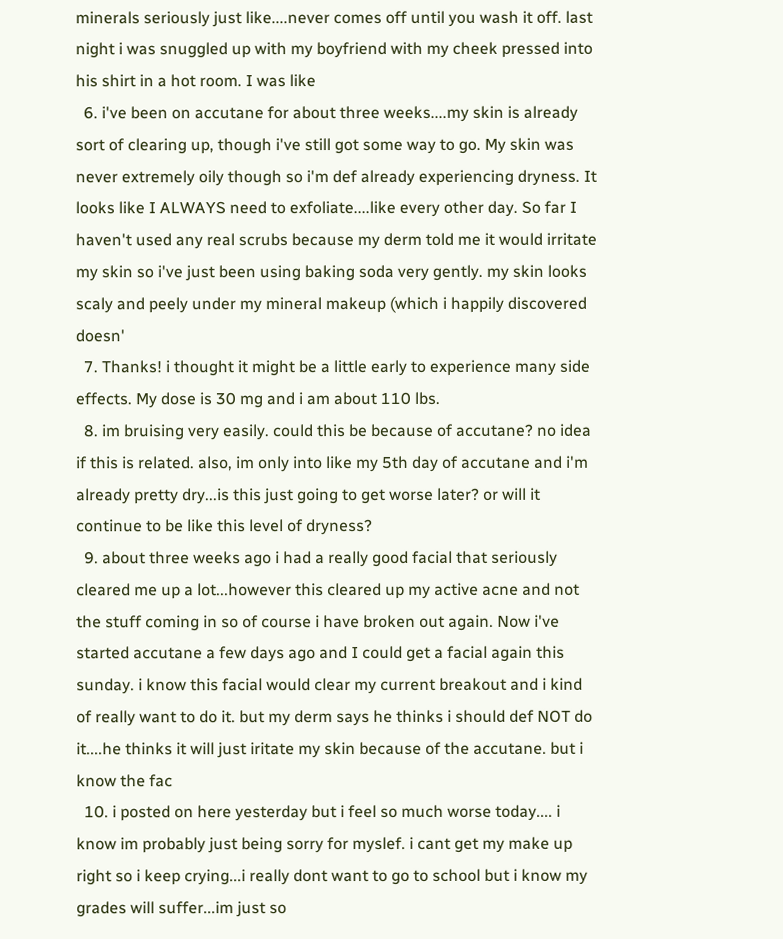minerals seriously just like....never comes off until you wash it off. last night i was snuggled up with my boyfriend with my cheek pressed into his shirt in a hot room. I was like
  6. i've been on accutane for about three weeks....my skin is already sort of clearing up, though i've still got some way to go. My skin was never extremely oily though so i'm def already experiencing dryness. It looks like I ALWAYS need to exfoliate....like every other day. So far I haven't used any real scrubs because my derm told me it would irritate my skin so i've just been using baking soda very gently. my skin looks scaly and peely under my mineral makeup (which i happily discovered doesn'
  7. Thanks! i thought it might be a little early to experience many side effects. My dose is 30 mg and i am about 110 lbs.
  8. im bruising very easily. could this be because of accutane? no idea if this is related. also, im only into like my 5th day of accutane and i'm already pretty dry...is this just going to get worse later? or will it continue to be like this level of dryness?
  9. about three weeks ago i had a really good facial that seriously cleared me up a lot...however this cleared up my active acne and not the stuff coming in so of course i have broken out again. Now i've started accutane a few days ago and I could get a facial again this sunday. i know this facial would clear my current breakout and i kind of really want to do it. but my derm says he thinks i should def NOT do it....he thinks it will just iritate my skin because of the accutane. but i know the fac
  10. i posted on here yesterday but i feel so much worse today.... i know im probably just being sorry for myslef. i cant get my make up right so i keep crying...i really dont want to go to school but i know my grades will suffer...im just so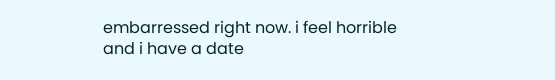embarressed right now. i feel horrible and i have a date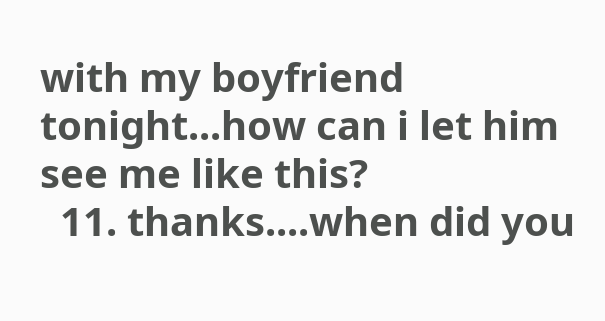with my boyfriend tonight...how can i let him see me like this?
  11. thanks....when did you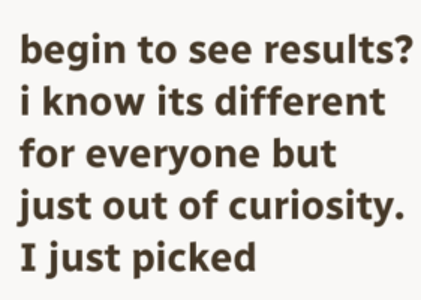begin to see results? i know its different for everyone but just out of curiosity. I just picked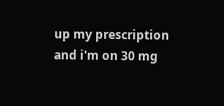up my prescription and i'm on 30 mg